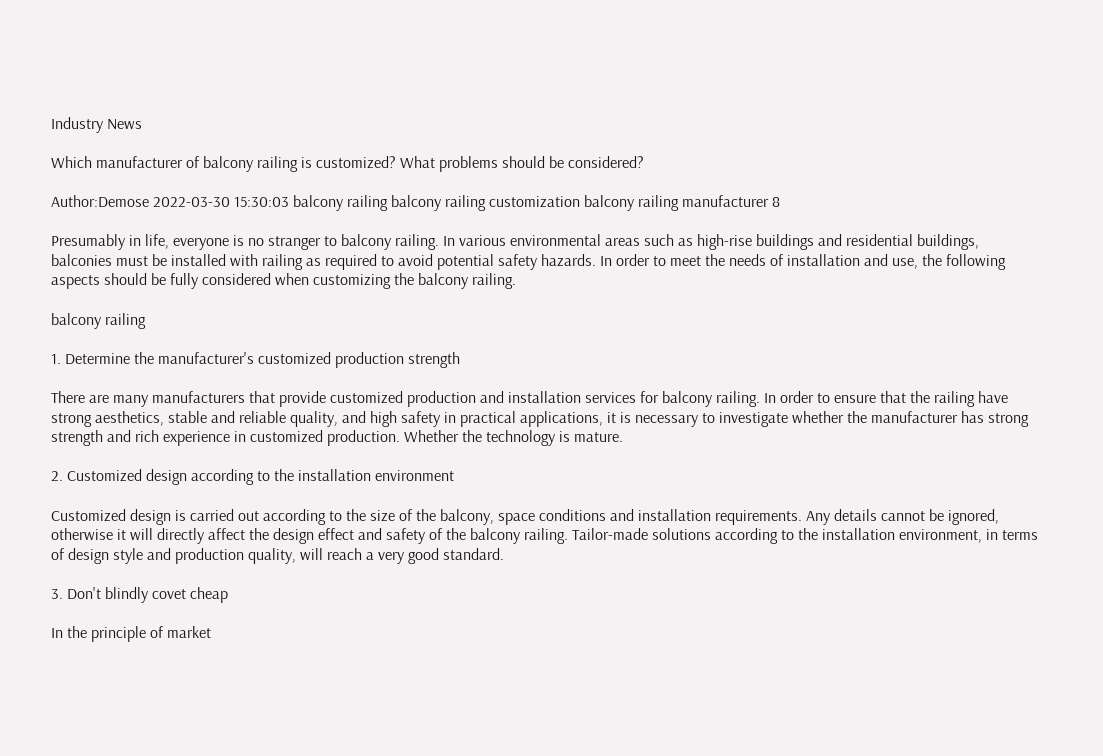Industry News

Which manufacturer of balcony railing is customized? What problems should be considered?

Author:Demose 2022-03-30 15:30:03 balcony railing balcony railing customization balcony railing manufacturer 8

Presumably in life, everyone is no stranger to balcony railing. In various environmental areas such as high-rise buildings and residential buildings, balconies must be installed with railing as required to avoid potential safety hazards. In order to meet the needs of installation and use, the following aspects should be fully considered when customizing the balcony railing.

balcony railing

1. Determine the manufacturer's customized production strength

There are many manufacturers that provide customized production and installation services for balcony railing. In order to ensure that the railing have strong aesthetics, stable and reliable quality, and high safety in practical applications, it is necessary to investigate whether the manufacturer has strong strength and rich experience in customized production. Whether the technology is mature.

2. Customized design according to the installation environment

Customized design is carried out according to the size of the balcony, space conditions and installation requirements. Any details cannot be ignored, otherwise it will directly affect the design effect and safety of the balcony railing. Tailor-made solutions according to the installation environment, in terms of design style and production quality, will reach a very good standard.

3. Don't blindly covet cheap

In the principle of market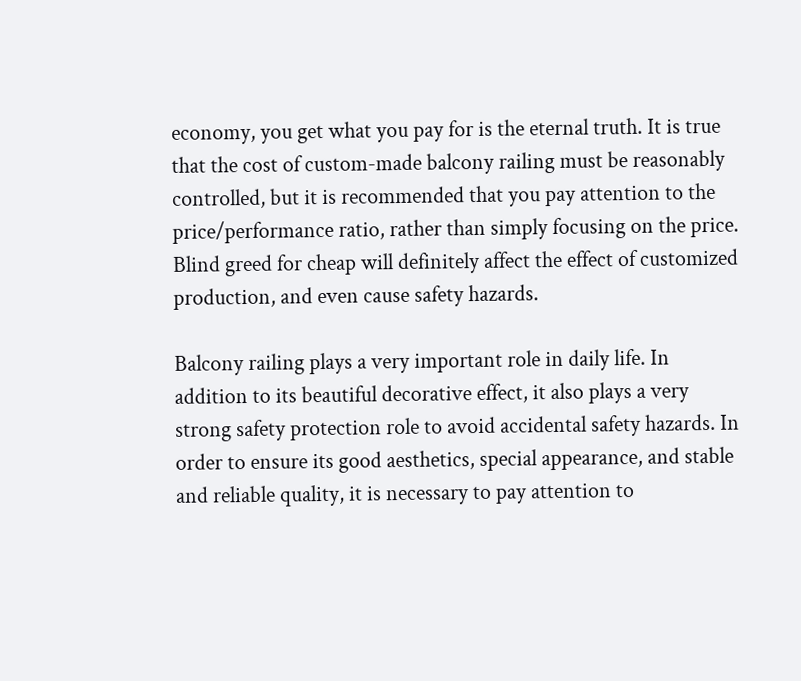economy, you get what you pay for is the eternal truth. It is true that the cost of custom-made balcony railing must be reasonably controlled, but it is recommended that you pay attention to the price/performance ratio, rather than simply focusing on the price. Blind greed for cheap will definitely affect the effect of customized production, and even cause safety hazards.

Balcony railing plays a very important role in daily life. In addition to its beautiful decorative effect, it also plays a very strong safety protection role to avoid accidental safety hazards. In order to ensure its good aesthetics, special appearance, and stable and reliable quality, it is necessary to pay attention to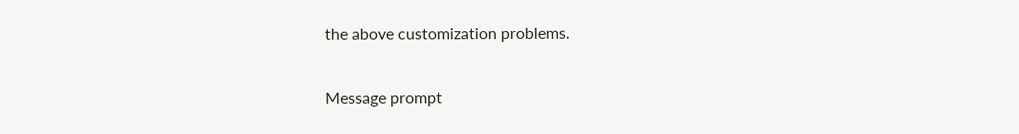the above customization problems.

Message prompt